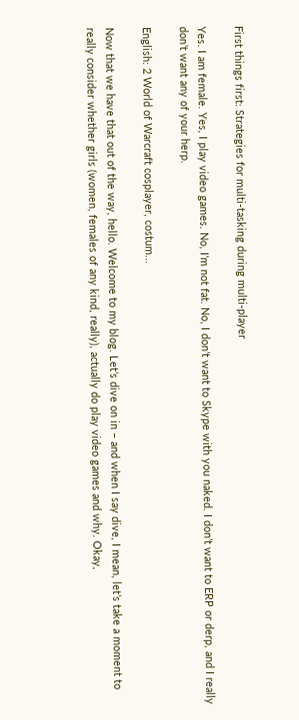First things first: Strategies for multi-tasking during multi-player

Yes. I am female. Yes, I play video games. No, I’m not fat. No, I don’t want to Skype with you naked. I don’t want to ERP or derp, and I really don’t want any of your herp.

English: 2 World of Warcraft cosplayer, costum...

Now that we have that out of the way, hello. Welcome to my blog. Let’s dive on in – and when I say dive, I mean, let’s take a moment to really consider whether girls (women, females of any kind, really), actually do play video games and why. Okay,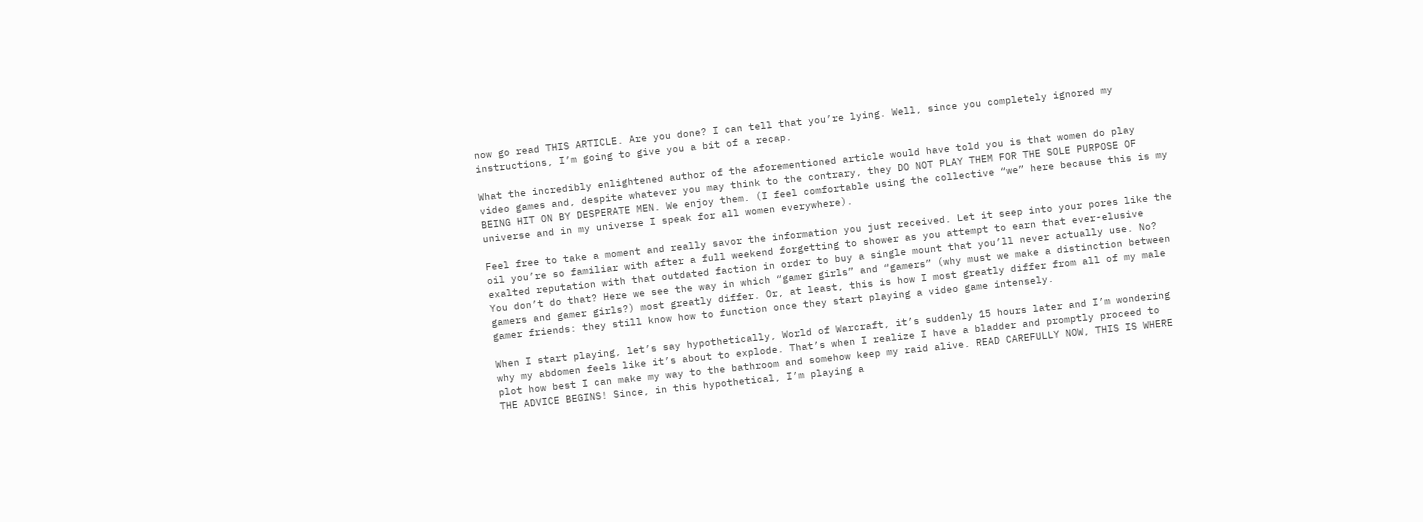now go read THIS ARTICLE. Are you done? I can tell that you’re lying. Well, since you completely ignored my instructions, I’m going to give you a bit of a recap.

What the incredibly enlightened author of the aforementioned article would have told you is that women do play video games and, despite whatever you may think to the contrary, they DO NOT PLAY THEM FOR THE SOLE PURPOSE OF BEING HIT ON BY DESPERATE MEN. We enjoy them. (I feel comfortable using the collective “we” here because this is my universe and in my universe I speak for all women everywhere).

Feel free to take a moment and really savor the information you just received. Let it seep into your pores like the oil you’re so familiar with after a full weekend forgetting to shower as you attempt to earn that ever-elusive exalted reputation with that outdated faction in order to buy a single mount that you’ll never actually use. No? You don’t do that? Here we see the way in which “gamer girls” and “gamers” (why must we make a distinction between gamers and gamer girls?) most greatly differ. Or, at least, this is how I most greatly differ from all of my male gamer friends: they still know how to function once they start playing a video game intensely.

When I start playing, let’s say hypothetically, World of Warcraft, it’s suddenly 15 hours later and I’m wondering why my abdomen feels like it’s about to explode. That’s when I realize I have a bladder and promptly proceed to plot how best I can make my way to the bathroom and somehow keep my raid alive. READ CAREFULLY NOW, THIS IS WHERE THE ADVICE BEGINS! Since, in this hypothetical, I’m playing a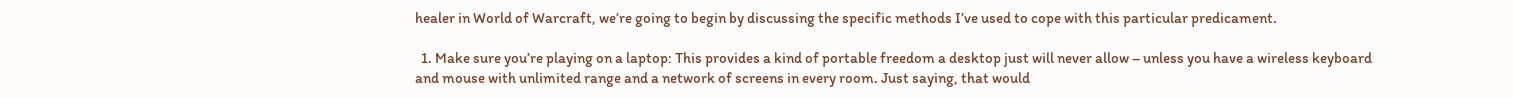healer in World of Warcraft, we’re going to begin by discussing the specific methods I’ve used to cope with this particular predicament.

  1. Make sure you’re playing on a laptop: This provides a kind of portable freedom a desktop just will never allow – unless you have a wireless keyboard and mouse with unlimited range and a network of screens in every room. Just saying, that would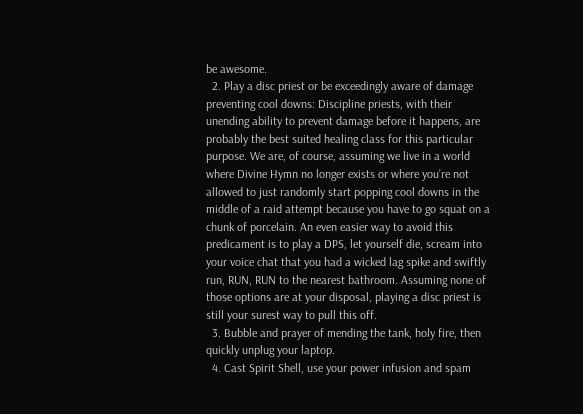be awesome.
  2. Play a disc priest or be exceedingly aware of damage preventing cool downs: Discipline priests, with their unending ability to prevent damage before it happens, are probably the best suited healing class for this particular purpose. We are, of course, assuming we live in a world where Divine Hymn no longer exists or where you’re not allowed to just randomly start popping cool downs in the middle of a raid attempt because you have to go squat on a chunk of porcelain. An even easier way to avoid this predicament is to play a DPS, let yourself die, scream into your voice chat that you had a wicked lag spike and swiftly run, RUN, RUN to the nearest bathroom. Assuming none of those options are at your disposal, playing a disc priest is still your surest way to pull this off.
  3. Bubble and prayer of mending the tank, holy fire, then quickly unplug your laptop.
  4. Cast Spirit Shell, use your power infusion and spam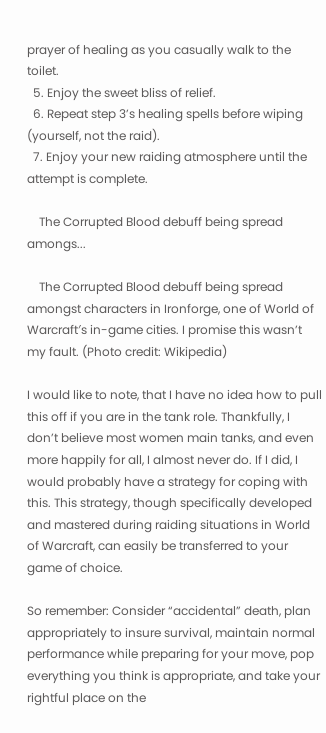prayer of healing as you casually walk to the toilet.
  5. Enjoy the sweet bliss of relief.
  6. Repeat step 3’s healing spells before wiping (yourself, not the raid).
  7. Enjoy your new raiding atmosphere until the attempt is complete.

    The Corrupted Blood debuff being spread amongs...

    The Corrupted Blood debuff being spread amongst characters in Ironforge, one of World of Warcraft′s in-game cities. I promise this wasn’t my fault. (Photo credit: Wikipedia)

I would like to note, that I have no idea how to pull this off if you are in the tank role. Thankfully, I don’t believe most women main tanks, and even more happily for all, I almost never do. If I did, I would probably have a strategy for coping with this. This strategy, though specifically developed and mastered during raiding situations in World of Warcraft, can easily be transferred to your game of choice.

So remember: Consider “accidental” death, plan appropriately to insure survival, maintain normal performance while preparing for your move, pop everything you think is appropriate, and take your rightful place on the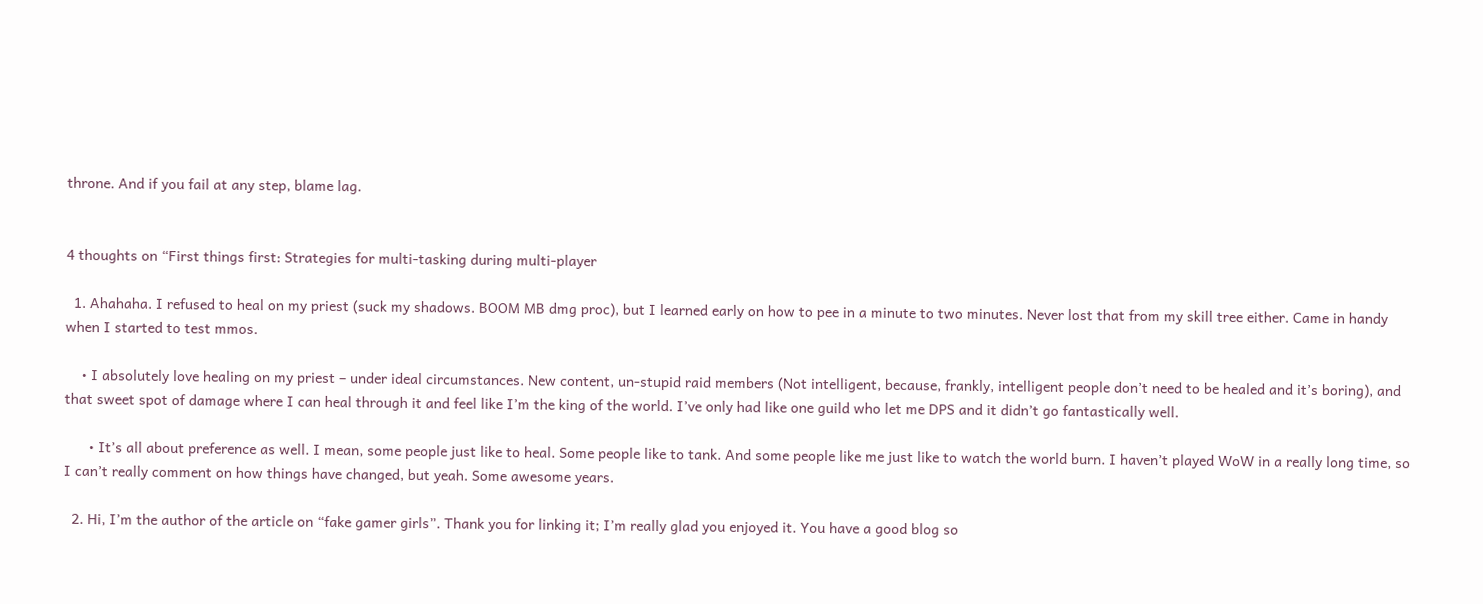throne. And if you fail at any step, blame lag.


4 thoughts on “First things first: Strategies for multi-tasking during multi-player

  1. Ahahaha. I refused to heal on my priest (suck my shadows. BOOM MB dmg proc), but I learned early on how to pee in a minute to two minutes. Never lost that from my skill tree either. Came in handy when I started to test mmos.

    • I absolutely love healing on my priest – under ideal circumstances. New content, un-stupid raid members (Not intelligent, because, frankly, intelligent people don’t need to be healed and it’s boring), and that sweet spot of damage where I can heal through it and feel like I’m the king of the world. I’ve only had like one guild who let me DPS and it didn’t go fantastically well.

      • It’s all about preference as well. I mean, some people just like to heal. Some people like to tank. And some people like me just like to watch the world burn. I haven’t played WoW in a really long time, so I can’t really comment on how things have changed, but yeah. Some awesome years.

  2. Hi, I’m the author of the article on “fake gamer girls”. Thank you for linking it; I’m really glad you enjoyed it. You have a good blog so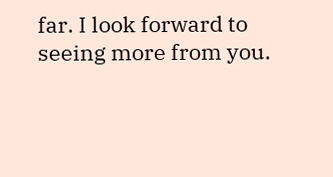far. I look forward to seeing more from you.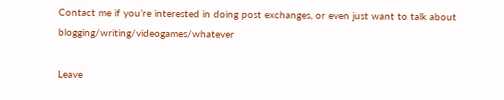Contact me if you’re interested in doing post exchanges, or even just want to talk about blogging/writing/videogames/whatever

Leave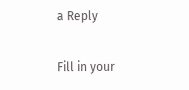a Reply

Fill in your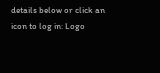details below or click an icon to log in: Logo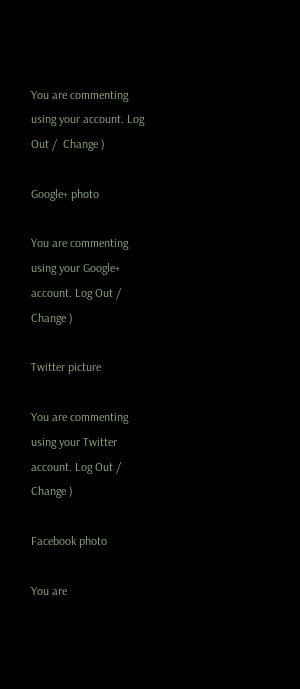You are commenting using your account. Log Out /  Change )

Google+ photo

You are commenting using your Google+ account. Log Out /  Change )

Twitter picture

You are commenting using your Twitter account. Log Out /  Change )

Facebook photo

You are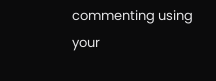commenting using your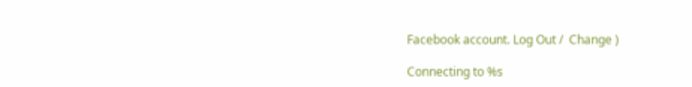Facebook account. Log Out /  Change )

Connecting to %s